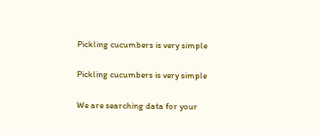Pickling cucumbers is very simple

Pickling cucumbers is very simple

We are searching data for your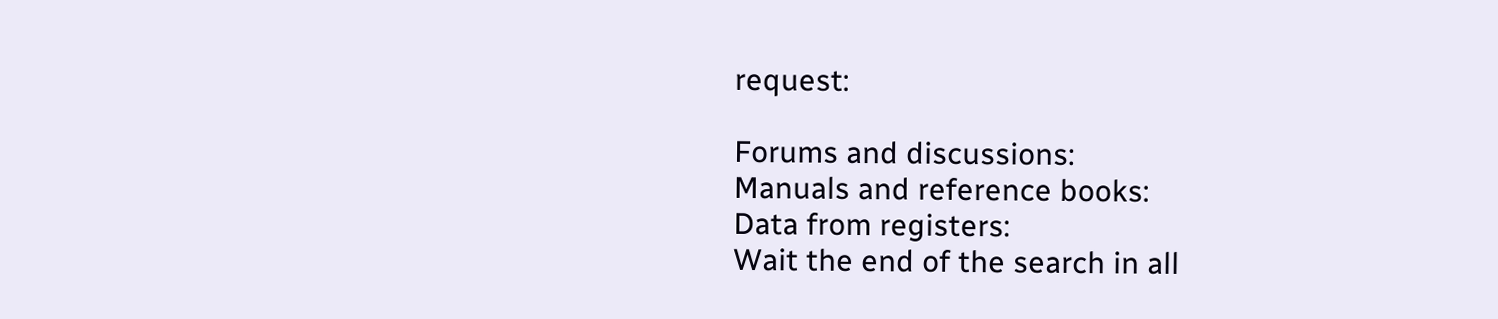request:

Forums and discussions:
Manuals and reference books:
Data from registers:
Wait the end of the search in all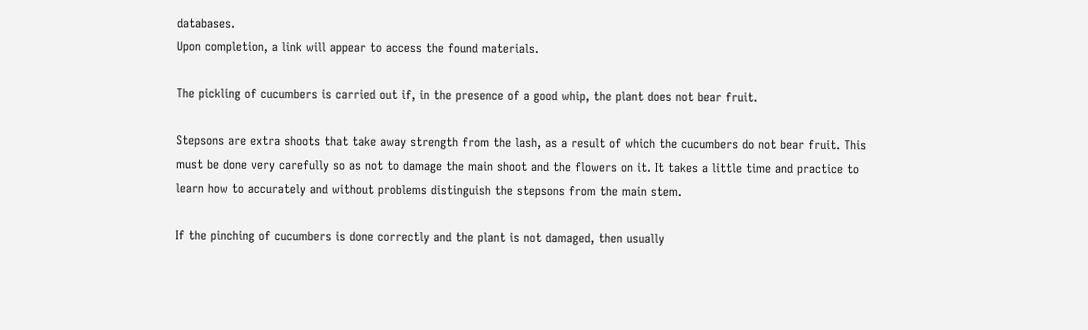databases.
Upon completion, a link will appear to access the found materials.

The pickling of cucumbers is carried out if, in the presence of a good whip, the plant does not bear fruit.

Stepsons are extra shoots that take away strength from the lash, as a result of which the cucumbers do not bear fruit. This must be done very carefully so as not to damage the main shoot and the flowers on it. It takes a little time and practice to learn how to accurately and without problems distinguish the stepsons from the main stem.

If the pinching of cucumbers is done correctly and the plant is not damaged, then usually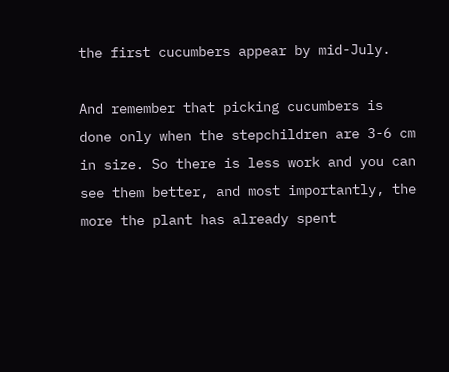the first cucumbers appear by mid-July.

And remember that picking cucumbers is done only when the stepchildren are 3-6 cm in size. So there is less work and you can see them better, and most importantly, the more the plant has already spent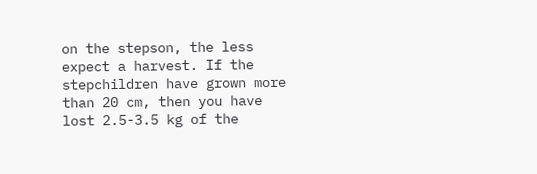on the stepson, the less expect a harvest. If the stepchildren have grown more than 20 cm, then you have lost 2.5-3.5 kg of the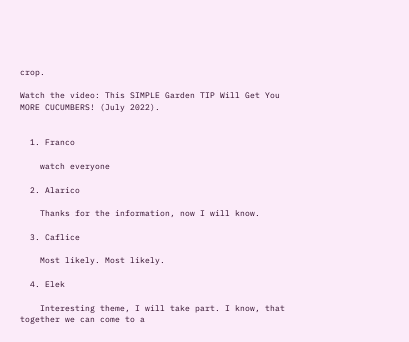crop.

Watch the video: This SIMPLE Garden TIP Will Get You MORE CUCUMBERS! (July 2022).


  1. Franco

    watch everyone

  2. Alarico

    Thanks for the information, now I will know.

  3. Caflice

    Most likely. Most likely.

  4. Elek

    Interesting theme, I will take part. I know, that together we can come to a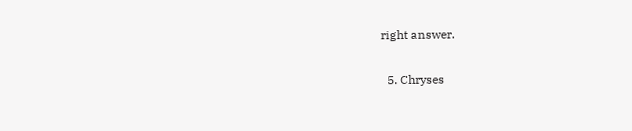right answer.

  5. Chryses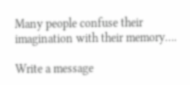Many people confuse their imagination with their memory….

Write a message